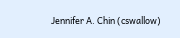Jennifer A. Chin (cswallow)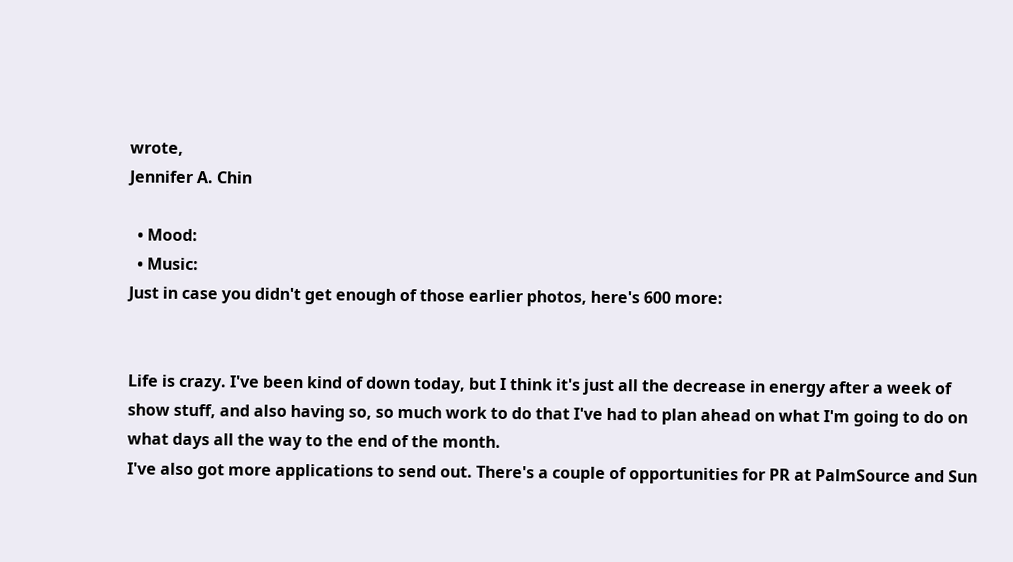wrote,
Jennifer A. Chin

  • Mood:
  • Music:
Just in case you didn't get enough of those earlier photos, here's 600 more:


Life is crazy. I've been kind of down today, but I think it's just all the decrease in energy after a week of show stuff, and also having so, so much work to do that I've had to plan ahead on what I'm going to do on what days all the way to the end of the month.
I've also got more applications to send out. There's a couple of opportunities for PR at PalmSource and Sun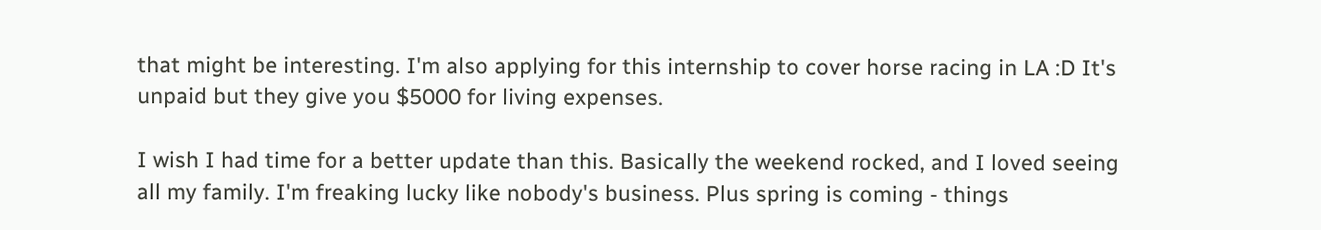that might be interesting. I'm also applying for this internship to cover horse racing in LA :D It's unpaid but they give you $5000 for living expenses.

I wish I had time for a better update than this. Basically the weekend rocked, and I loved seeing all my family. I'm freaking lucky like nobody's business. Plus spring is coming - things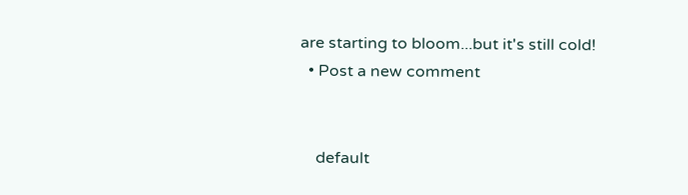are starting to bloom...but it's still cold!
  • Post a new comment


    default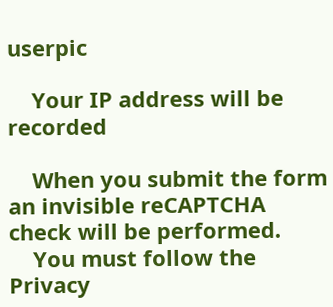userpic

    Your IP address will be recorded

    When you submit the form an invisible reCAPTCHA check will be performed.
    You must follow the Privacy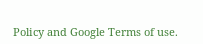Policy and Google Terms of use.